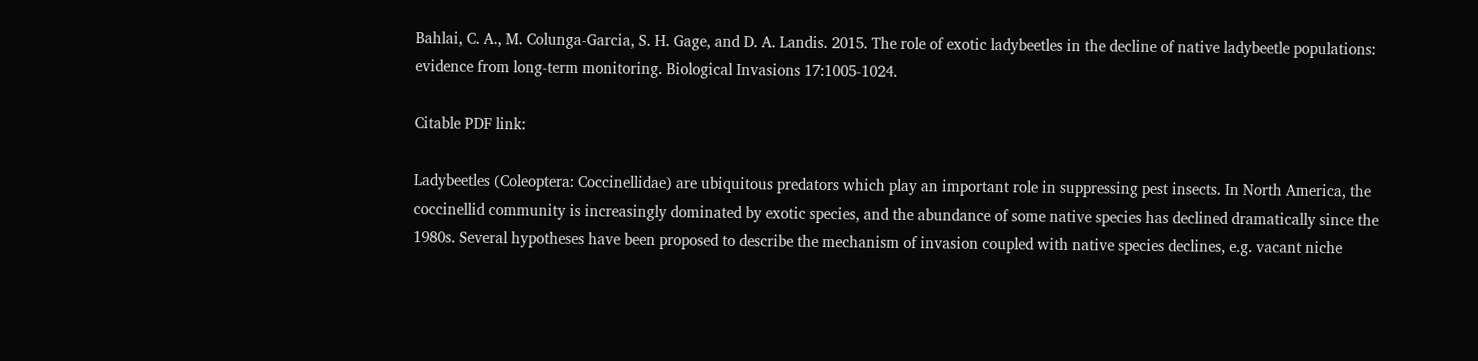Bahlai, C. A., M. Colunga-Garcia, S. H. Gage, and D. A. Landis. 2015. The role of exotic ladybeetles in the decline of native ladybeetle populations: evidence from long-term monitoring. Biological Invasions 17:1005-1024.

Citable PDF link:

Ladybeetles (Coleoptera: Coccinellidae) are ubiquitous predators which play an important role in suppressing pest insects. In North America, the coccinellid community is increasingly dominated by exotic species, and the abundance of some native species has declined dramatically since the 1980s. Several hypotheses have been proposed to describe the mechanism of invasion coupled with native species declines, e.g. vacant niche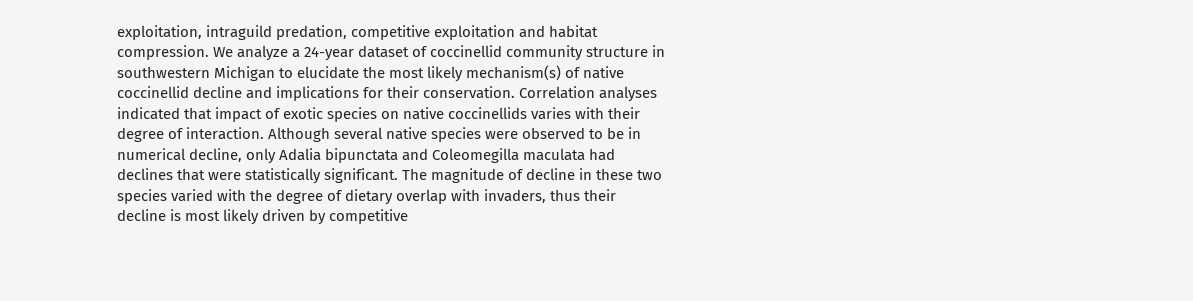exploitation, intraguild predation, competitive exploitation and habitat compression. We analyze a 24-year dataset of coccinellid community structure in southwestern Michigan to elucidate the most likely mechanism(s) of native coccinellid decline and implications for their conservation. Correlation analyses indicated that impact of exotic species on native coccinellids varies with their degree of interaction. Although several native species were observed to be in numerical decline, only Adalia bipunctata and Coleomegilla maculata had declines that were statistically significant. The magnitude of decline in these two species varied with the degree of dietary overlap with invaders, thus their decline is most likely driven by competitive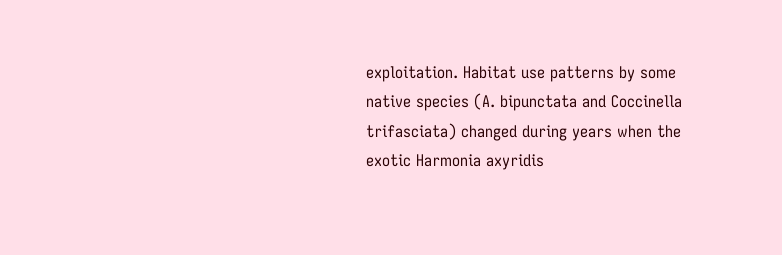exploitation. Habitat use patterns by some native species (A. bipunctata and Coccinella trifasciata) changed during years when the exotic Harmonia axyridis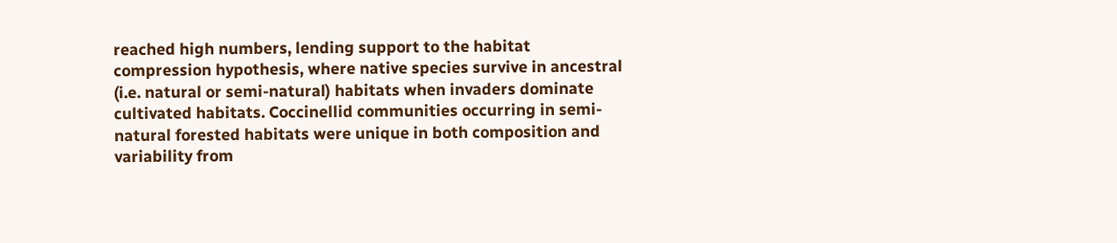reached high numbers, lending support to the habitat compression hypothesis, where native species survive in ancestral (i.e. natural or semi-natural) habitats when invaders dominate cultivated habitats. Coccinellid communities occurring in semi-natural forested habitats were unique in both composition and variability from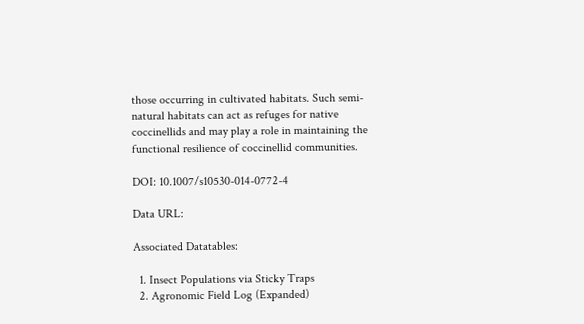those occurring in cultivated habitats. Such semi-natural habitats can act as refuges for native coccinellids and may play a role in maintaining the functional resilience of coccinellid communities.

DOI: 10.1007/s10530-014-0772-4

Data URL:

Associated Datatables:

  1. Insect Populations via Sticky Traps
  2. Agronomic Field Log (Expanded)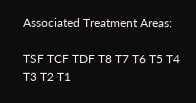Associated Treatment Areas:

TSF TCF TDF T8 T7 T6 T5 T4 T3 T2 T1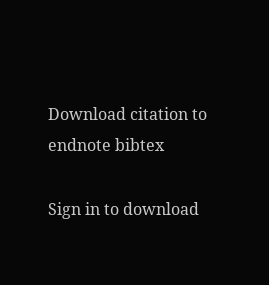Download citation to endnote bibtex

Sign in to download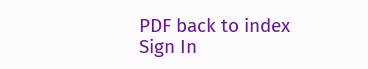PDF back to index
Sign In